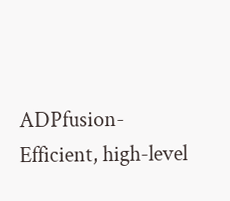ADPfusion- Efficient, high-level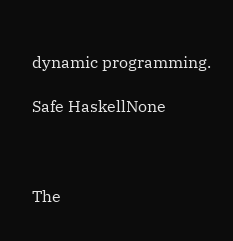dynamic programming.

Safe HaskellNone



The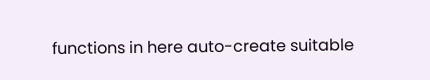functions in here auto-create suitable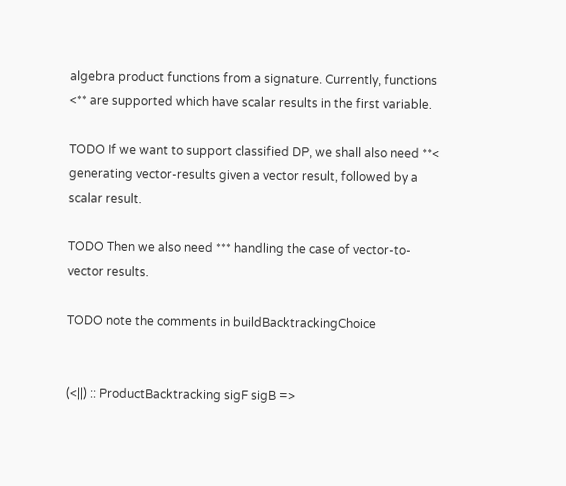algebra product functions from a signature. Currently, functions <** are supported which have scalar results in the first variable.

TODO If we want to support classified DP, we shall also need **< generating vector-results given a vector result, followed by a scalar result.

TODO Then we also need *** handling the case of vector-to-vector results.

TODO note the comments in buildBacktrackingChoice


(<||) :: ProductBacktracking sigF sigB =>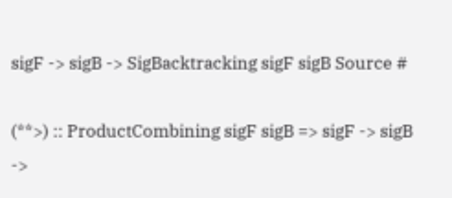sigF -> sigB -> SigBacktracking sigF sigB Source #

(**>) :: ProductCombining sigF sigB => sigF -> sigB ->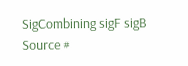SigCombining sigF sigB Source #